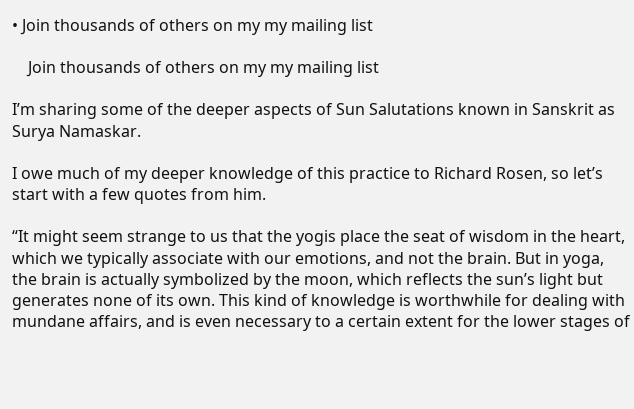• Join thousands of others on my my mailing list

    Join thousands of others on my my mailing list

I’m sharing some of the deeper aspects of Sun Salutations known in Sanskrit as Surya Namaskar.

I owe much of my deeper knowledge of this practice to Richard Rosen, so let’s start with a few quotes from him.

“It might seem strange to us that the yogis place the seat of wisdom in the heart, which we typically associate with our emotions, and not the brain. But in yoga, the brain is actually symbolized by the moon, which reflects the sun’s light but generates none of its own. This kind of knowledge is worthwhile for dealing with mundane affairs, and is even necessary to a certain extent for the lower stages of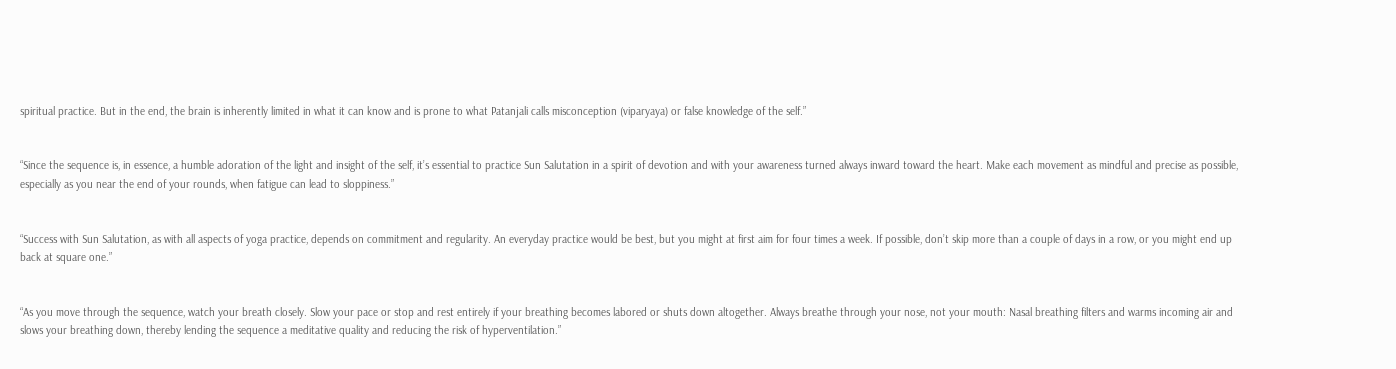spiritual practice. But in the end, the brain is inherently limited in what it can know and is prone to what Patanjali calls misconception (viparyaya) or false knowledge of the self.”


“Since the sequence is, in essence, a humble adoration of the light and insight of the self, it’s essential to practice Sun Salutation in a spirit of devotion and with your awareness turned always inward toward the heart. Make each movement as mindful and precise as possible, especially as you near the end of your rounds, when fatigue can lead to sloppiness.”


“Success with Sun Salutation, as with all aspects of yoga practice, depends on commitment and regularity. An everyday practice would be best, but you might at first aim for four times a week. If possible, don’t skip more than a couple of days in a row, or you might end up back at square one.”


“As you move through the sequence, watch your breath closely. Slow your pace or stop and rest entirely if your breathing becomes labored or shuts down altogether. Always breathe through your nose, not your mouth: Nasal breathing filters and warms incoming air and slows your breathing down, thereby lending the sequence a meditative quality and reducing the risk of hyperventilation.”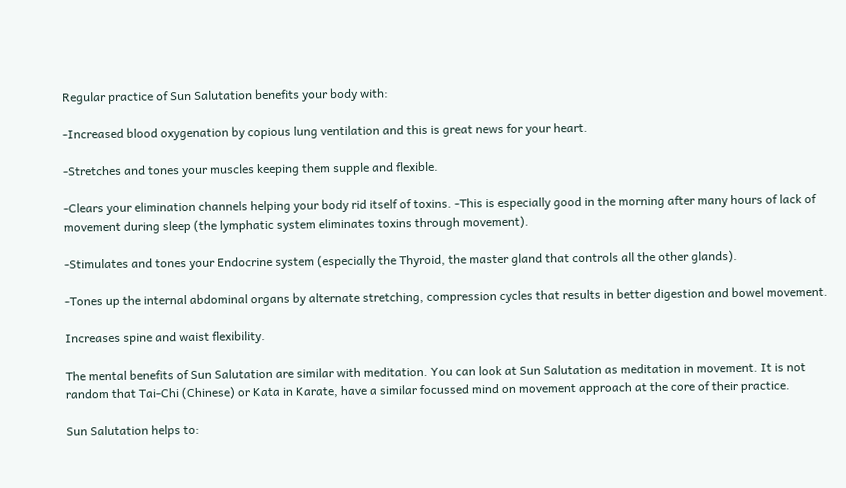Regular practice of Sun Salutation benefits your body with:

-Increased blood oxygenation by copious lung ventilation and this is great news for your heart.

-Stretches and tones your muscles keeping them supple and flexible.

-Clears your elimination channels helping your body rid itself of toxins. -This is especially good in the morning after many hours of lack of movement during sleep (the lymphatic system eliminates toxins through movement).

-Stimulates and tones your Endocrine system (especially the Thyroid, the master gland that controls all the other glands).

-Tones up the internal abdominal organs by alternate stretching, compression cycles that results in better digestion and bowel movement.

Increases spine and waist flexibility.

The mental benefits of Sun Salutation are similar with meditation. You can look at Sun Salutation as meditation in movement. It is not random that Tai-Chi (Chinese) or Kata in Karate, have a similar focussed mind on movement approach at the core of their practice.

Sun Salutation helps to: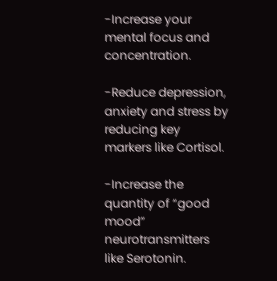-Increase your mental focus and concentration.

-Reduce depression, anxiety and stress by reducing key markers like Cortisol.

-Increase the quantity of “good mood” neurotransmitters like Serotonin.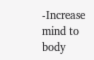-Increase mind to body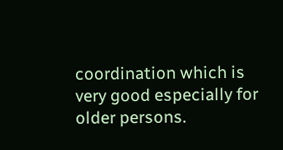coordination which is very good especially for older persons.